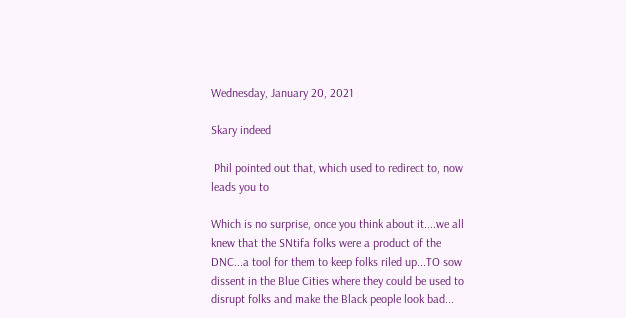Wednesday, January 20, 2021

Skary indeed

 Phil pointed out that, which used to redirect to, now leads you to

Which is no surprise, once you think about it....we all knew that the SNtifa folks were a product of the DNC...a tool for them to keep folks riled up...TO sow dissent in the Blue Cities where they could be used to disrupt folks and make the Black people look bad...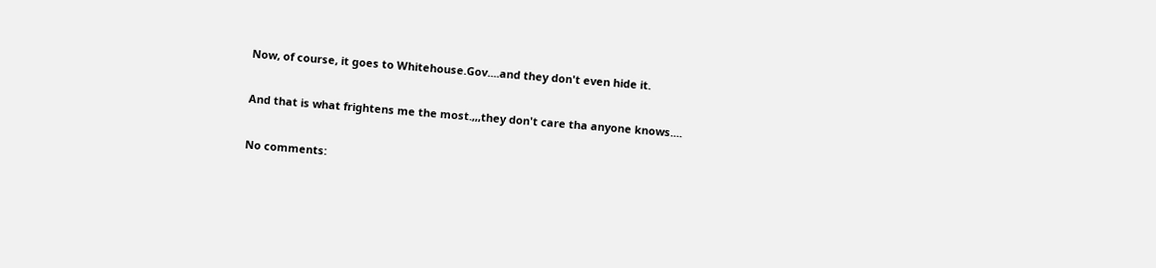Now, of course, it goes to Whitehouse.Gov....and they don't even hide it.

And that is what frightens me the most.,,,they don't care tha anyone knows....

No comments: